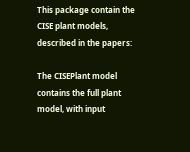This package contain the CISE plant models, described in the papers:

The CISEPlant model contains the full plant model, with input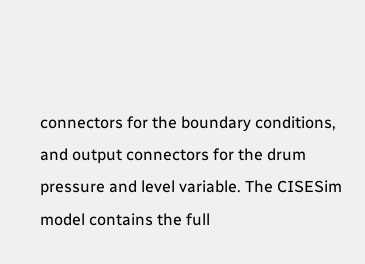connectors for the boundary conditions, and output connectors for the drum pressure and level variable. The CISESim model contains the full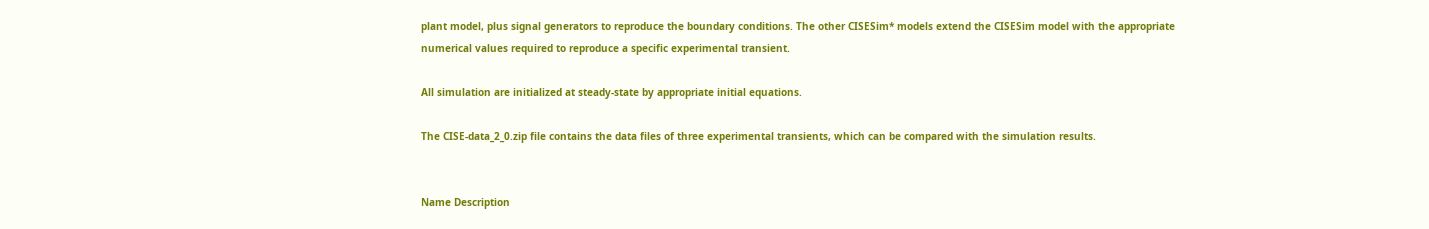plant model, plus signal generators to reproduce the boundary conditions. The other CISESim* models extend the CISESim model with the appropriate numerical values required to reproduce a specific experimental transient.

All simulation are initialized at steady-state by appropriate initial equations.

The CISE-data_2_0.zip file contains the data files of three experimental transients, which can be compared with the simulation results.


Name Description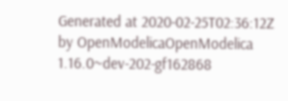Generated at 2020-02-25T02:36:12Z by OpenModelicaOpenModelica 1.16.0~dev-202-gf162868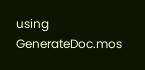using GenerateDoc.mos